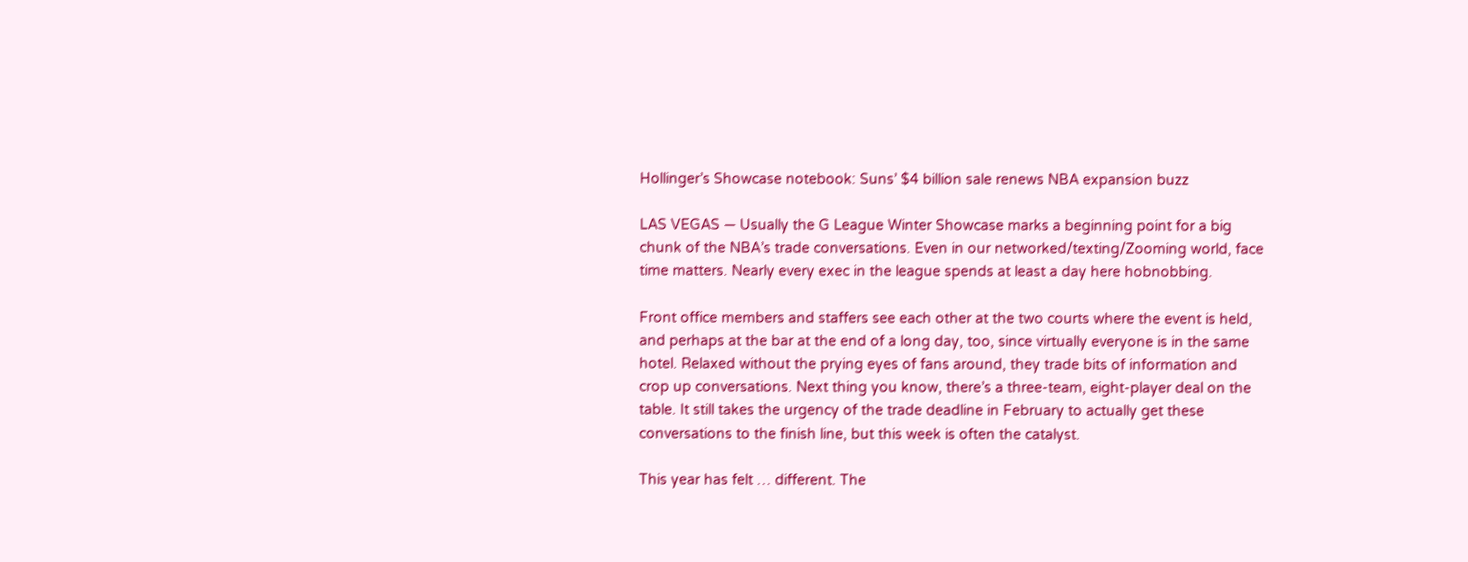Hollinger’s Showcase notebook: Suns’ $4 billion sale renews NBA expansion buzz

LAS VEGAS — Usually the G League Winter Showcase marks a beginning point for a big chunk of the NBA’s trade conversations. Even in our networked/texting/Zooming world, face time matters. Nearly every exec in the league spends at least a day here hobnobbing.

Front office members and staffers see each other at the two courts where the event is held, and perhaps at the bar at the end of a long day, too, since virtually everyone is in the same hotel. Relaxed without the prying eyes of fans around, they trade bits of information and crop up conversations. Next thing you know, there’s a three-team, eight-player deal on the table. It still takes the urgency of the trade deadline in February to actually get these conversations to the finish line, but this week is often the catalyst.

This year has felt … different. The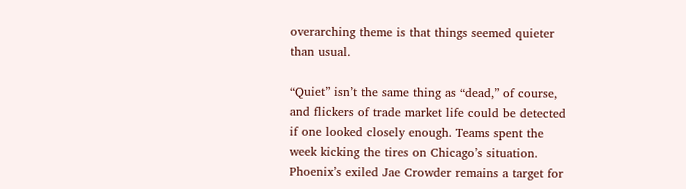overarching theme is that things seemed quieter than usual.

“Quiet” isn’t the same thing as “dead,” of course, and flickers of trade market life could be detected if one looked closely enough. Teams spent the week kicking the tires on Chicago’s situation. Phoenix’s exiled Jae Crowder remains a target for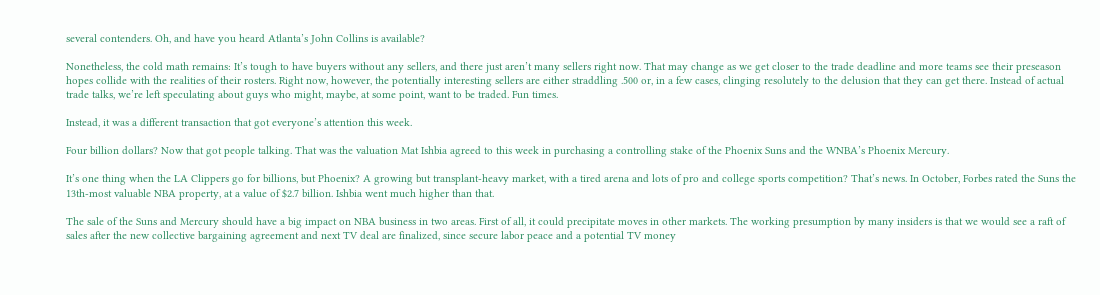several contenders. Oh, and have you heard Atlanta’s John Collins is available?

Nonetheless, the cold math remains: It’s tough to have buyers without any sellers, and there just aren’t many sellers right now. That may change as we get closer to the trade deadline and more teams see their preseason hopes collide with the realities of their rosters. Right now, however, the potentially interesting sellers are either straddling .500 or, in a few cases, clinging resolutely to the delusion that they can get there. Instead of actual trade talks, we’re left speculating about guys who might, maybe, at some point, want to be traded. Fun times.

Instead, it was a different transaction that got everyone’s attention this week.

Four billion dollars? Now that got people talking. That was the valuation Mat Ishbia agreed to this week in purchasing a controlling stake of the Phoenix Suns and the WNBA’s Phoenix Mercury.

It’s one thing when the LA Clippers go for billions, but Phoenix? A growing but transplant-heavy market, with a tired arena and lots of pro and college sports competition? That’s news. In October, Forbes rated the Suns the 13th-most valuable NBA property, at a value of $2.7 billion. Ishbia went much higher than that.

The sale of the Suns and Mercury should have a big impact on NBA business in two areas. First of all, it could precipitate moves in other markets. The working presumption by many insiders is that we would see a raft of sales after the new collective bargaining agreement and next TV deal are finalized, since secure labor peace and a potential TV money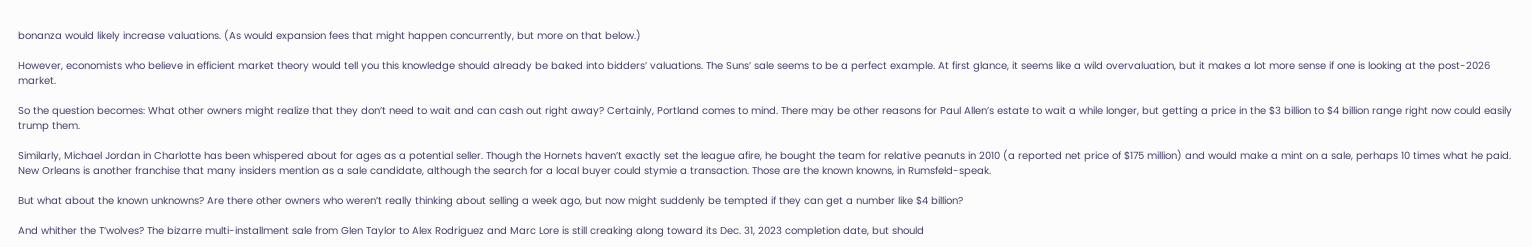bonanza would likely increase valuations. (As would expansion fees that might happen concurrently, but more on that below.)

However, economists who believe in efficient market theory would tell you this knowledge should already be baked into bidders’ valuations. The Suns’ sale seems to be a perfect example. At first glance, it seems like a wild overvaluation, but it makes a lot more sense if one is looking at the post-2026 market.

So the question becomes: What other owners might realize that they don’t need to wait and can cash out right away? Certainly, Portland comes to mind. There may be other reasons for Paul Allen’s estate to wait a while longer, but getting a price in the $3 billion to $4 billion range right now could easily trump them.

Similarly, Michael Jordan in Charlotte has been whispered about for ages as a potential seller. Though the Hornets haven’t exactly set the league afire, he bought the team for relative peanuts in 2010 (a reported net price of $175 million) and would make a mint on a sale, perhaps 10 times what he paid. New Orleans is another franchise that many insiders mention as a sale candidate, although the search for a local buyer could stymie a transaction. Those are the known knowns, in Rumsfeld-speak.

But what about the known unknowns? Are there other owners who weren’t really thinking about selling a week ago, but now might suddenly be tempted if they can get a number like $4 billion?

And whither the T’wolves? The bizarre multi-installment sale from Glen Taylor to Alex Rodriguez and Marc Lore is still creaking along toward its Dec. 31, 2023 completion date, but should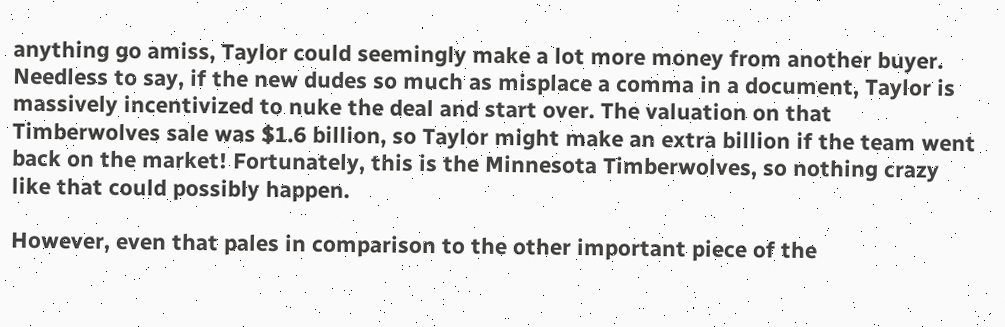anything go amiss, Taylor could seemingly make a lot more money from another buyer. Needless to say, if the new dudes so much as misplace a comma in a document, Taylor is massively incentivized to nuke the deal and start over. The valuation on that Timberwolves sale was $1.6 billion, so Taylor might make an extra billion if the team went back on the market! Fortunately, this is the Minnesota Timberwolves, so nothing crazy like that could possibly happen.

However, even that pales in comparison to the other important piece of the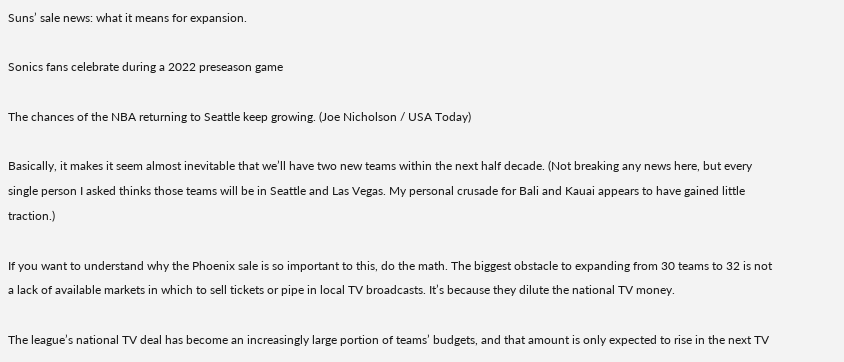Suns’ sale news: what it means for expansion.

Sonics fans celebrate during a 2022 preseason game

The chances of the NBA returning to Seattle keep growing. (Joe Nicholson / USA Today)

Basically, it makes it seem almost inevitable that we’ll have two new teams within the next half decade. (Not breaking any news here, but every single person I asked thinks those teams will be in Seattle and Las Vegas. My personal crusade for Bali and Kauai appears to have gained little traction.)

If you want to understand why the Phoenix sale is so important to this, do the math. The biggest obstacle to expanding from 30 teams to 32 is not a lack of available markets in which to sell tickets or pipe in local TV broadcasts. It’s because they dilute the national TV money.

The league’s national TV deal has become an increasingly large portion of teams’ budgets, and that amount is only expected to rise in the next TV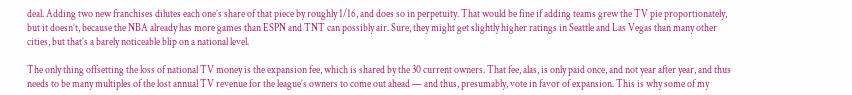deal. Adding two new franchises dilutes each one’s share of that piece by roughly 1/16, and does so in perpetuity. That would be fine if adding teams grew the TV pie proportionately, but it doesn’t, because the NBA already has more games than ESPN and TNT can possibly air. Sure, they might get slightly higher ratings in Seattle and Las Vegas than many other cities, but that’s a barely noticeable blip on a national level.

The only thing offsetting the loss of national TV money is the expansion fee, which is shared by the 30 current owners. That fee, alas, is only paid once, and not year after year, and thus needs to be many multiples of the lost annual TV revenue for the league’s owners to come out ahead — and thus, presumably, vote in favor of expansion. This is why some of my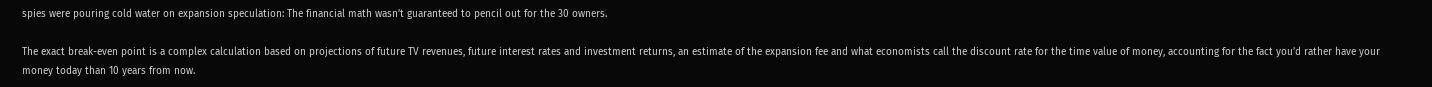spies were pouring cold water on expansion speculation: The financial math wasn’t guaranteed to pencil out for the 30 owners.

The exact break-even point is a complex calculation based on projections of future TV revenues, future interest rates and investment returns, an estimate of the expansion fee and what economists call the discount rate for the time value of money, accounting for the fact you’d rather have your money today than 10 years from now.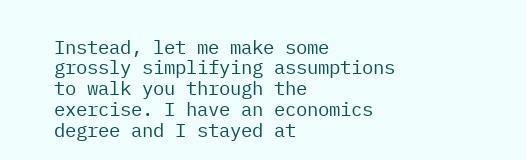Instead, let me make some grossly simplifying assumptions to walk you through the exercise. I have an economics degree and I stayed at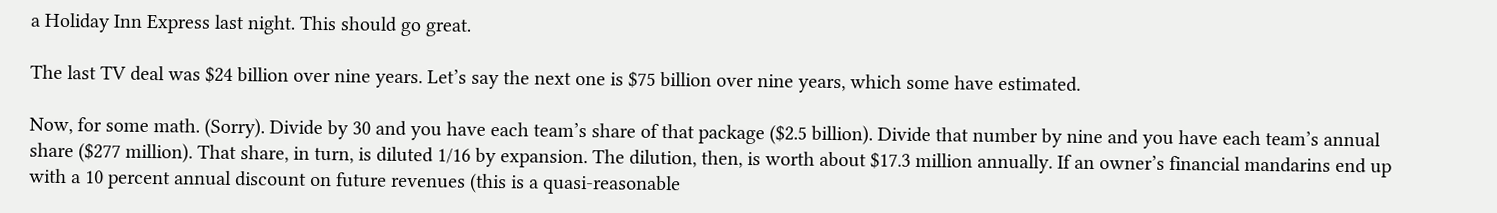a Holiday Inn Express last night. This should go great.

The last TV deal was $24 billion over nine years. Let’s say the next one is $75 billion over nine years, which some have estimated.

Now, for some math. (Sorry). Divide by 30 and you have each team’s share of that package ($2.5 billion). Divide that number by nine and you have each team’s annual share ($277 million). That share, in turn, is diluted 1/16 by expansion. The dilution, then, is worth about $17.3 million annually. If an owner’s financial mandarins end up with a 10 percent annual discount on future revenues (this is a quasi-reasonable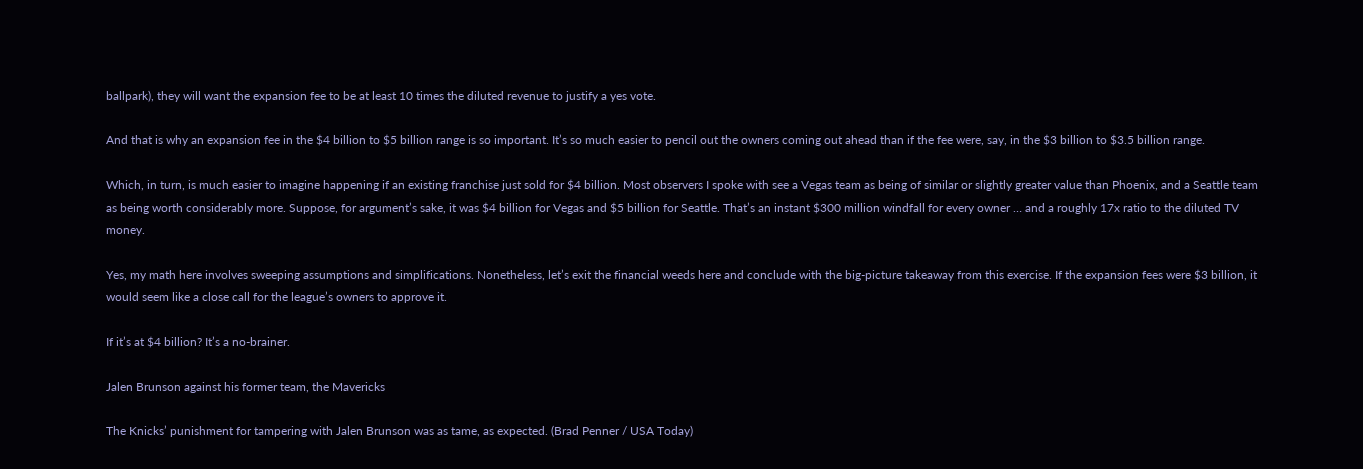ballpark), they will want the expansion fee to be at least 10 times the diluted revenue to justify a yes vote.

And that is why an expansion fee in the $4 billion to $5 billion range is so important. It’s so much easier to pencil out the owners coming out ahead than if the fee were, say, in the $3 billion to $3.5 billion range.

Which, in turn, is much easier to imagine happening if an existing franchise just sold for $4 billion. Most observers I spoke with see a Vegas team as being of similar or slightly greater value than Phoenix, and a Seattle team as being worth considerably more. Suppose, for argument’s sake, it was $4 billion for Vegas and $5 billion for Seattle. That’s an instant $300 million windfall for every owner … and a roughly 17x ratio to the diluted TV money.

Yes, my math here involves sweeping assumptions and simplifications. Nonetheless, let’s exit the financial weeds here and conclude with the big-picture takeaway from this exercise. If the expansion fees were $3 billion, it would seem like a close call for the league’s owners to approve it.

If it’s at $4 billion? It’s a no-brainer.

Jalen Brunson against his former team, the Mavericks

The Knicks’ punishment for tampering with Jalen Brunson was as tame, as expected. (Brad Penner / USA Today)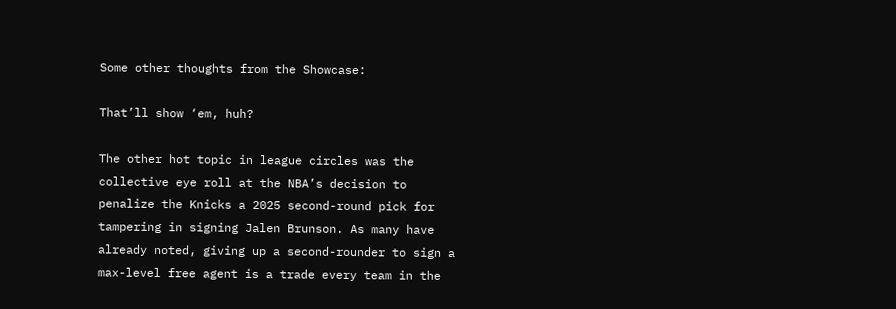Some other thoughts from the Showcase:

That’ll show ‘em, huh?

The other hot topic in league circles was the collective eye roll at the NBA’s decision to penalize the Knicks a 2025 second-round pick for tampering in signing Jalen Brunson. As many have already noted, giving up a second-rounder to sign a max-level free agent is a trade every team in the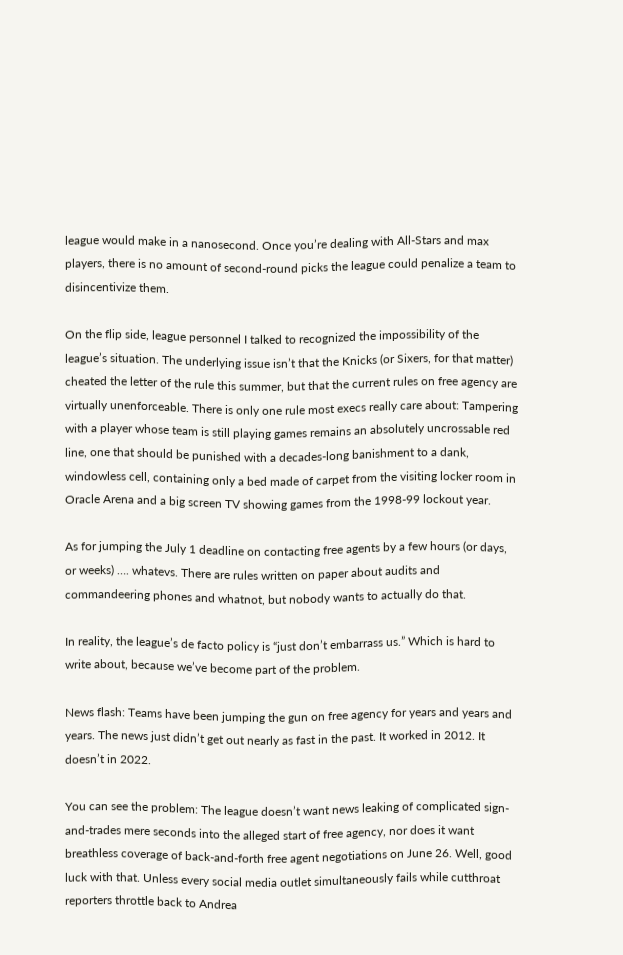league would make in a nanosecond. Once you’re dealing with All-Stars and max players, there is no amount of second-round picks the league could penalize a team to disincentivize them.

On the flip side, league personnel I talked to recognized the impossibility of the league’s situation. The underlying issue isn’t that the Knicks (or Sixers, for that matter) cheated the letter of the rule this summer, but that the current rules on free agency are virtually unenforceable. There is only one rule most execs really care about: Tampering with a player whose team is still playing games remains an absolutely uncrossable red line, one that should be punished with a decades-long banishment to a dank, windowless cell, containing only a bed made of carpet from the visiting locker room in Oracle Arena and a big screen TV showing games from the 1998-99 lockout year.

As for jumping the July 1 deadline on contacting free agents by a few hours (or days, or weeks) …. whatevs. There are rules written on paper about audits and commandeering phones and whatnot, but nobody wants to actually do that.

In reality, the league’s de facto policy is “just don’t embarrass us.” Which is hard to write about, because we’ve become part of the problem.

News flash: Teams have been jumping the gun on free agency for years and years and years. The news just didn’t get out nearly as fast in the past. It worked in 2012. It doesn’t in 2022.

You can see the problem: The league doesn’t want news leaking of complicated sign-and-trades mere seconds into the alleged start of free agency, nor does it want breathless coverage of back-and-forth free agent negotiations on June 26. Well, good luck with that. Unless every social media outlet simultaneously fails while cutthroat reporters throttle back to Andrea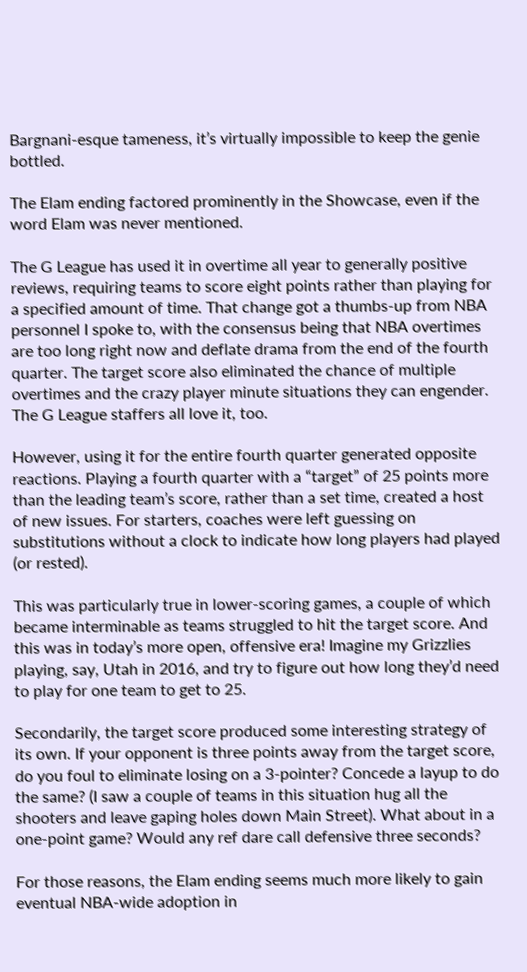Bargnani-esque tameness, it’s virtually impossible to keep the genie bottled.

The Elam ending factored prominently in the Showcase, even if the word Elam was never mentioned.

The G League has used it in overtime all year to generally positive reviews, requiring teams to score eight points rather than playing for a specified amount of time. That change got a thumbs-up from NBA personnel I spoke to, with the consensus being that NBA overtimes are too long right now and deflate drama from the end of the fourth quarter. The target score also eliminated the chance of multiple overtimes and the crazy player minute situations they can engender. The G League staffers all love it, too.

However, using it for the entire fourth quarter generated opposite reactions. Playing a fourth quarter with a “target” of 25 points more than the leading team’s score, rather than a set time, created a host of new issues. For starters, coaches were left guessing on substitutions without a clock to indicate how long players had played (or rested).

This was particularly true in lower-scoring games, a couple of which became interminable as teams struggled to hit the target score. And this was in today’s more open, offensive era! Imagine my Grizzlies playing, say, Utah in 2016, and try to figure out how long they’d need to play for one team to get to 25.

Secondarily, the target score produced some interesting strategy of its own. If your opponent is three points away from the target score, do you foul to eliminate losing on a 3-pointer? Concede a layup to do the same? (I saw a couple of teams in this situation hug all the shooters and leave gaping holes down Main Street). What about in a one-point game? Would any ref dare call defensive three seconds?

For those reasons, the Elam ending seems much more likely to gain eventual NBA-wide adoption in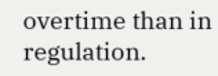overtime than in regulation.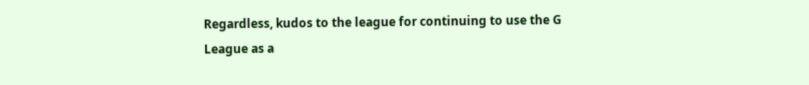Regardless, kudos to the league for continuing to use the G League as a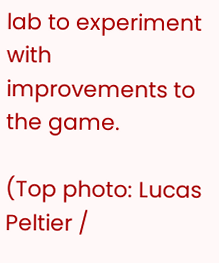lab to experiment with improvements to the game.

(Top photo: Lucas Peltier /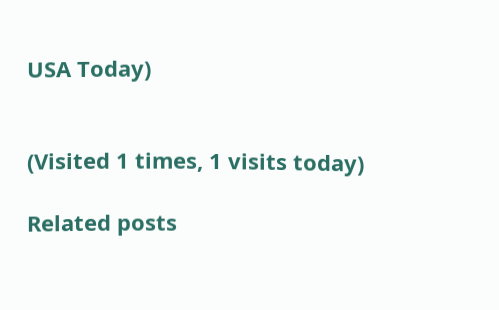USA Today)


(Visited 1 times, 1 visits today)

Related posts